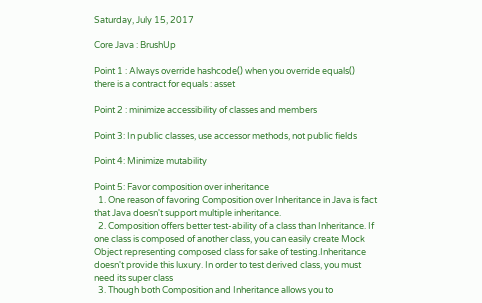Saturday, July 15, 2017

Core Java : BrushUp

Point 1 : Always override hashcode() when you override equals()
there is a contract for equals : asset

Point 2 : minimize accessibility of classes and members

Point 3: In public classes, use accessor methods, not public fields

Point 4: Minimize mutability

Point 5: Favor composition over inheritance
  1. One reason of favoring Composition over Inheritance in Java is fact that Java doesn't support multiple inheritance.
  2. Composition offers better test-ability of a class than Inheritance. If one class is composed of another class, you can easily create Mock Object representing composed class for sake of testing.Inheritance doesn't provide this luxury. In order to test derived class, you must need its super class
  3. Though both Composition and Inheritance allows you to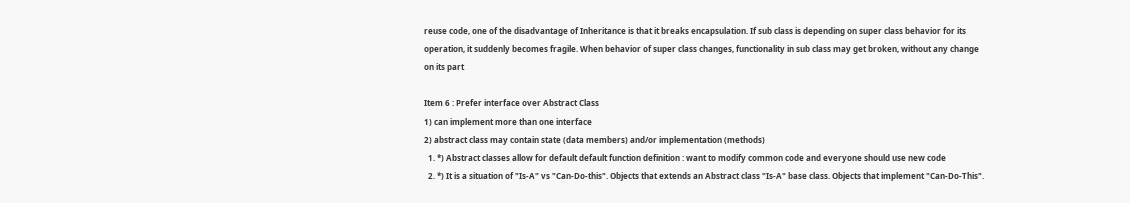reuse code, one of the disadvantage of Inheritance is that it breaks encapsulation. If sub class is depending on super class behavior for its operation, it suddenly becomes fragile. When behavior of super class changes, functionality in sub class may get broken, without any change on its part

Item 6 : Prefer interface over Abstract Class
1) can implement more than one interface
2) abstract class may contain state (data members) and/or implementation (methods)
  1. *) Abstract classes allow for default default function definition : want to modify common code and everyone should use new code
  2. *) It is a situation of "Is-A" vs "Can-Do-this". Objects that extends an Abstract class "Is-A" base class. Objects that implement "Can-Do-This".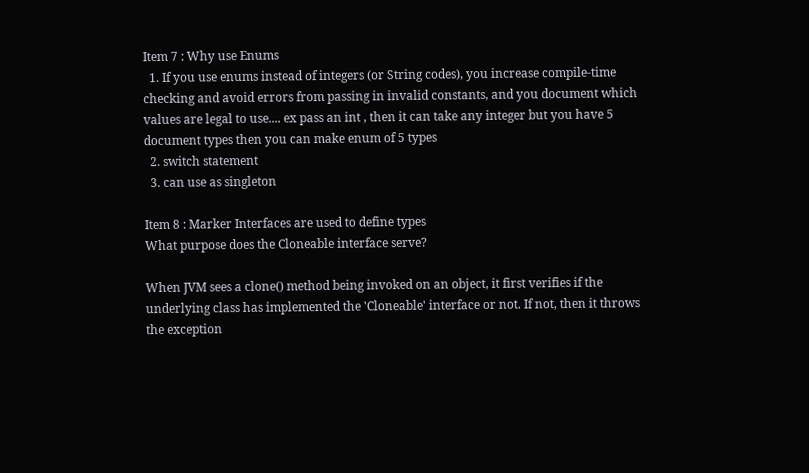Item 7 : Why use Enums
  1. If you use enums instead of integers (or String codes), you increase compile-time checking and avoid errors from passing in invalid constants, and you document which values are legal to use.... ex pass an int , then it can take any integer but you have 5 document types then you can make enum of 5 types
  2. switch statement
  3. can use as singleton

Item 8 : Marker Interfaces are used to define types
What purpose does the Cloneable interface serve?

When JVM sees a clone() method being invoked on an object, it first verifies if the underlying class has implemented the 'Cloneable' interface or not. If not, then it throws the exception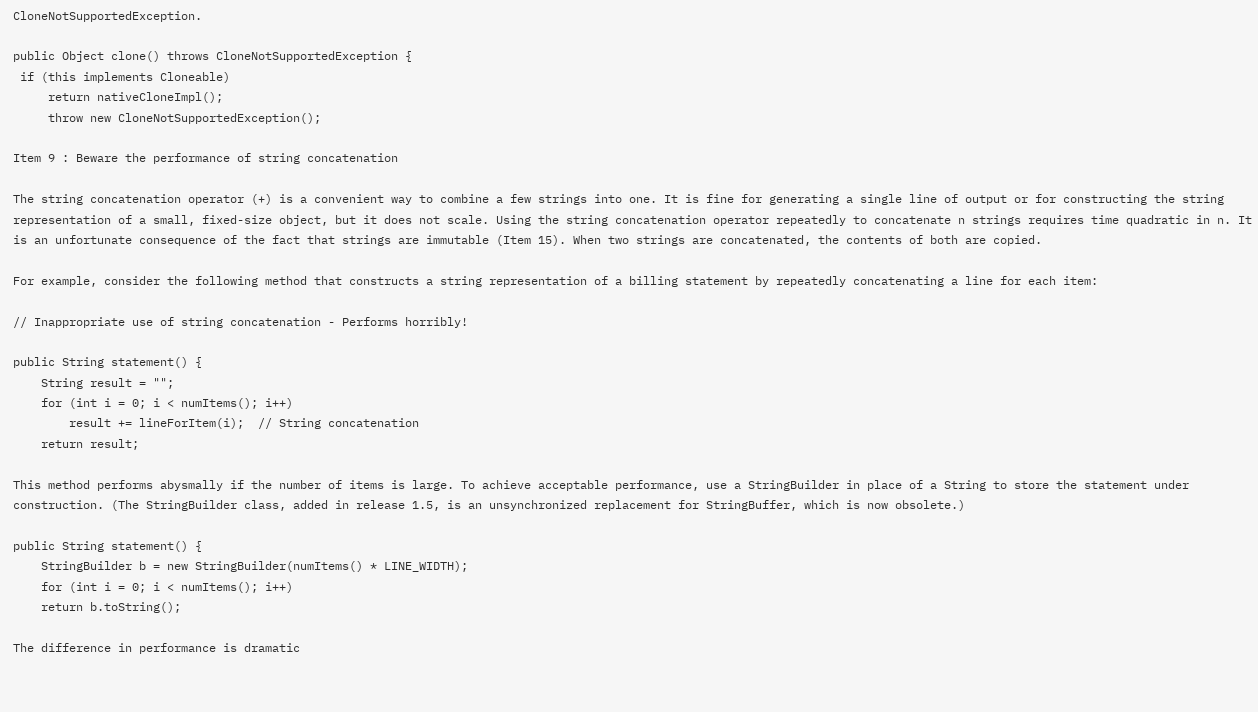CloneNotSupportedException.

public Object clone() throws CloneNotSupportedException {
 if (this implements Cloneable)
     return nativeCloneImpl();
     throw new CloneNotSupportedException();

Item 9 : Beware the performance of string concatenation

The string concatenation operator (+) is a convenient way to combine a few strings into one. It is fine for generating a single line of output or for constructing the string representation of a small, fixed-size object, but it does not scale. Using the string concatenation operator repeatedly to concatenate n strings requires time quadratic in n. It is an unfortunate consequence of the fact that strings are immutable (Item 15). When two strings are concatenated, the contents of both are copied.

For example, consider the following method that constructs a string representation of a billing statement by repeatedly concatenating a line for each item:

// Inappropriate use of string concatenation - Performs horribly!

public String statement() {
    String result = "";
    for (int i = 0; i < numItems(); i++)
        result += lineForItem(i);  // String concatenation
    return result;

This method performs abysmally if the number of items is large. To achieve acceptable performance, use a StringBuilder in place of a String to store the statement under construction. (The StringBuilder class, added in release 1.5, is an unsynchronized replacement for StringBuffer, which is now obsolete.)

public String statement() {
    StringBuilder b = new StringBuilder(numItems() * LINE_WIDTH);
    for (int i = 0; i < numItems(); i++)
    return b.toString();

The difference in performance is dramatic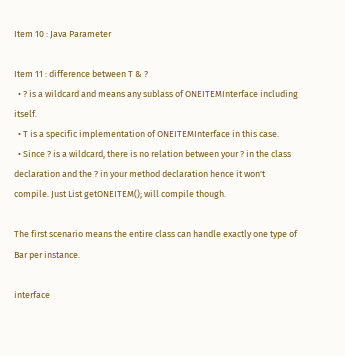Item 10 : Java Parameter

Item 11 : difference between T & ?
  • ? is a wildcard and means any sublass of ONEITEMInterface including itself.
  • T is a specific implementation of ONEITEMInterface in this case.
  • Since ? is a wildcard, there is no relation between your ? in the class declaration and the ? in your method declaration hence it won't compile. Just List getONEITEM(); will compile though.

The first scenario means the entire class can handle exactly one type of Bar per instance.

interface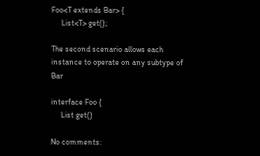Foo<T extends Bar> {
     List<T> get();

The second scenario allows each instance to operate on any subtype of Bar

interface Foo {
     List get()

No comments: